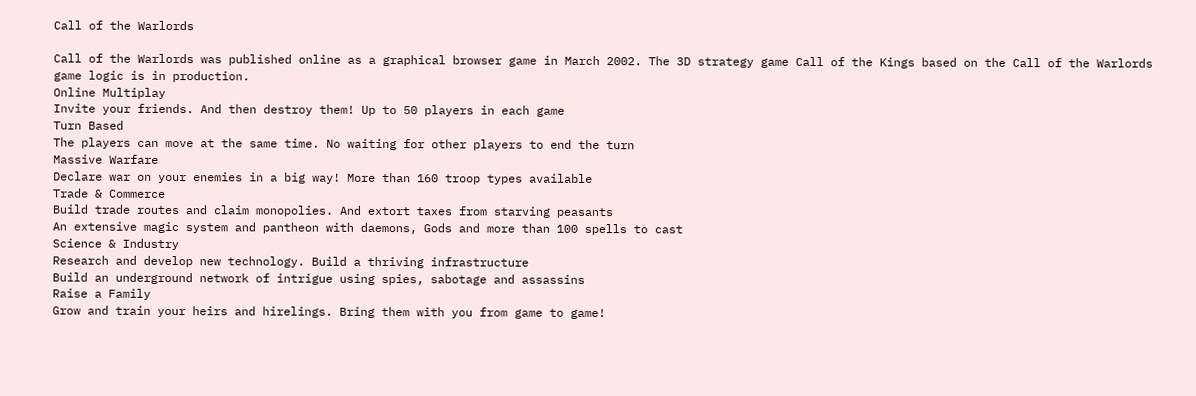Call of the Warlords

Call of the Warlords was published online as a graphical browser game in March 2002. The 3D strategy game Call of the Kings based on the Call of the Warlords game logic is in production.
Online Multiplay
Invite your friends. And then destroy them! Up to 50 players in each game
Turn Based
The players can move at the same time. No waiting for other players to end the turn
Massive Warfare
Declare war on your enemies in a big way! More than 160 troop types available
Trade & Commerce
Build trade routes and claim monopolies. And extort taxes from starving peasants
An extensive magic system and pantheon with daemons, Gods and more than 100 spells to cast
Science & Industry
Research and develop new technology. Build a thriving infrastructure
Build an underground network of intrigue using spies, sabotage and assassins
Raise a Family
Grow and train your heirs and hirelings. Bring them with you from game to game!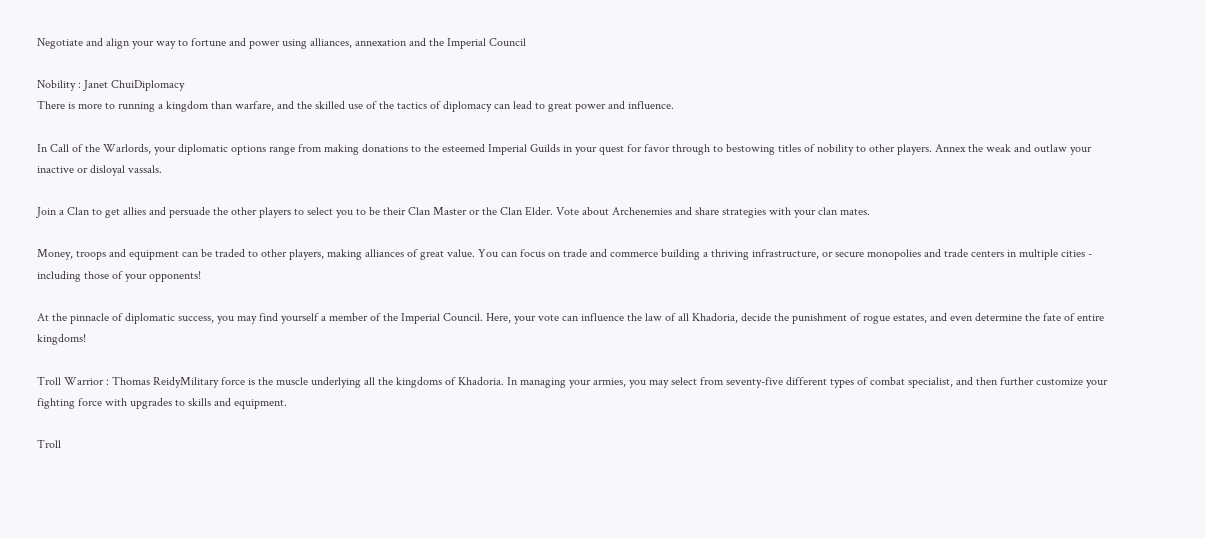Negotiate and align your way to fortune and power using alliances, annexation and the Imperial Council

Nobility : Janet ChuiDiplomacy
There is more to running a kingdom than warfare, and the skilled use of the tactics of diplomacy can lead to great power and influence.

In Call of the Warlords, your diplomatic options range from making donations to the esteemed Imperial Guilds in your quest for favor through to bestowing titles of nobility to other players. Annex the weak and outlaw your inactive or disloyal vassals.

Join a Clan to get allies and persuade the other players to select you to be their Clan Master or the Clan Elder. Vote about Archenemies and share strategies with your clan mates.

Money, troops and equipment can be traded to other players, making alliances of great value. You can focus on trade and commerce building a thriving infrastructure, or secure monopolies and trade centers in multiple cities - including those of your opponents!

At the pinnacle of diplomatic success, you may find yourself a member of the Imperial Council. Here, your vote can influence the law of all Khadoria, decide the punishment of rogue estates, and even determine the fate of entire kingdoms!

Troll Warrior : Thomas ReidyMilitary force is the muscle underlying all the kingdoms of Khadoria. In managing your armies, you may select from seventy-five different types of combat specialist, and then further customize your fighting force with upgrades to skills and equipment.

Troll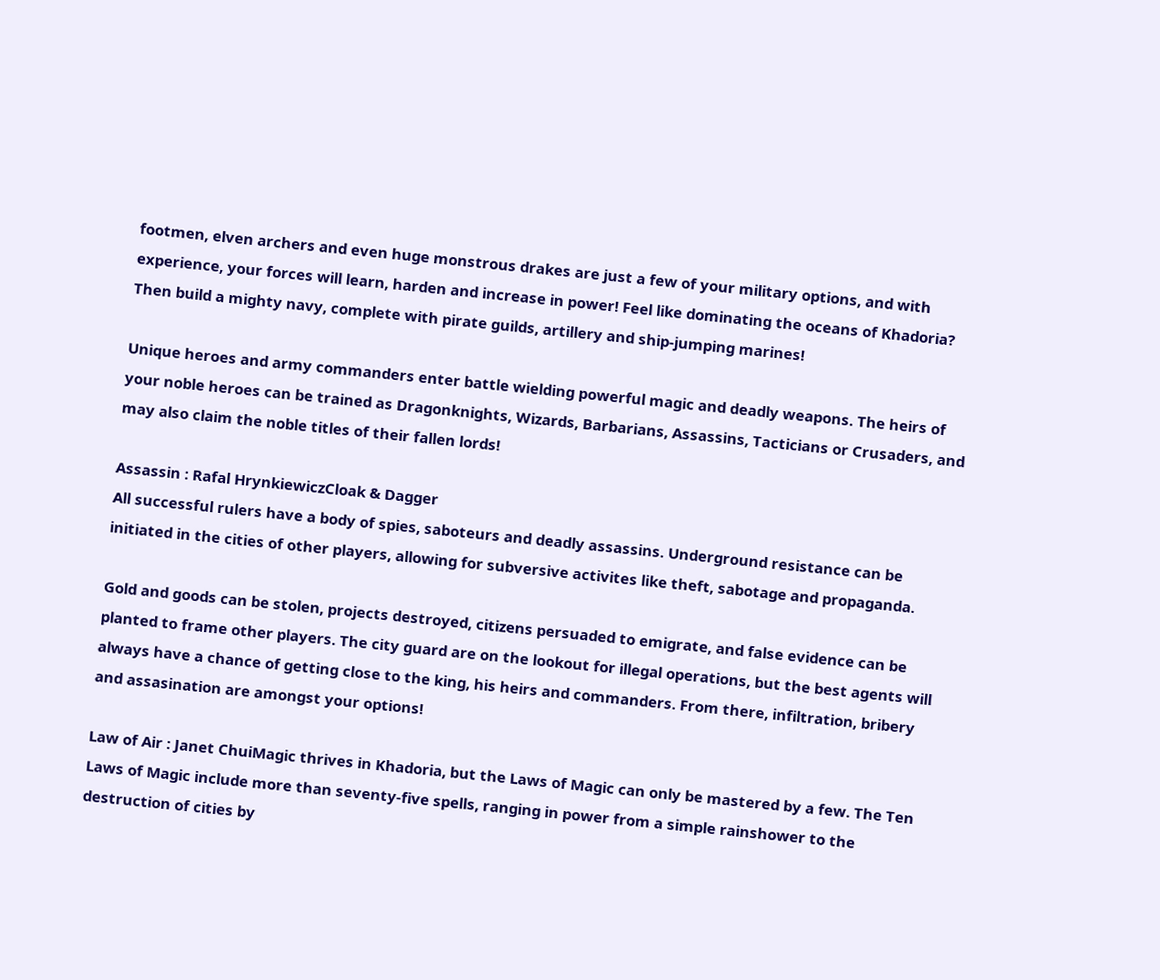footmen, elven archers and even huge monstrous drakes are just a few of your military options, and with experience, your forces will learn, harden and increase in power! Feel like dominating the oceans of Khadoria? Then build a mighty navy, complete with pirate guilds, artillery and ship-jumping marines!

Unique heroes and army commanders enter battle wielding powerful magic and deadly weapons. The heirs of your noble heroes can be trained as Dragonknights, Wizards, Barbarians, Assassins, Tacticians or Crusaders, and may also claim the noble titles of their fallen lords!

Assassin : Rafal HrynkiewiczCloak & Dagger
All successful rulers have a body of spies, saboteurs and deadly assassins. Underground resistance can be initiated in the cities of other players, allowing for subversive activites like theft, sabotage and propaganda.

Gold and goods can be stolen, projects destroyed, citizens persuaded to emigrate, and false evidence can be planted to frame other players. The city guard are on the lookout for illegal operations, but the best agents will always have a chance of getting close to the king, his heirs and commanders. From there, infiltration, bribery and assasination are amongst your options!

Law of Air : Janet ChuiMagic thrives in Khadoria, but the Laws of Magic can only be mastered by a few. The Ten Laws of Magic include more than seventy-five spells, ranging in power from a simple rainshower to the destruction of cities by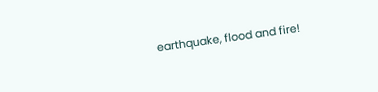earthquake, flood and fire!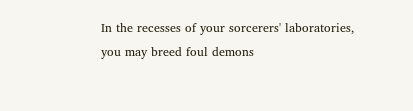In the recesses of your sorcerers' laboratories, you may breed foul demons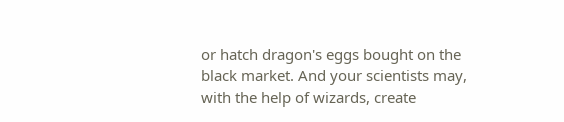or hatch dragon's eggs bought on the black market. And your scientists may, with the help of wizards, create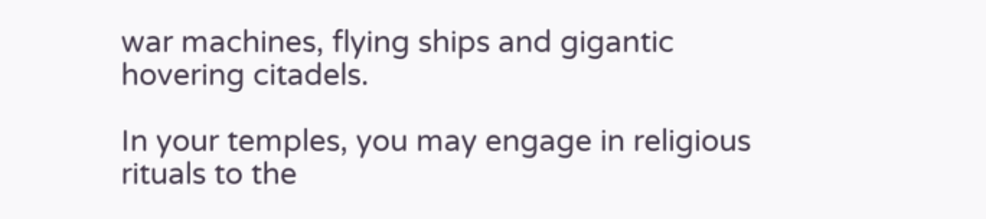war machines, flying ships and gigantic hovering citadels.

In your temples, you may engage in religious rituals to the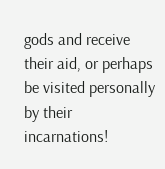gods and receive their aid, or perhaps be visited personally by their incarnations!